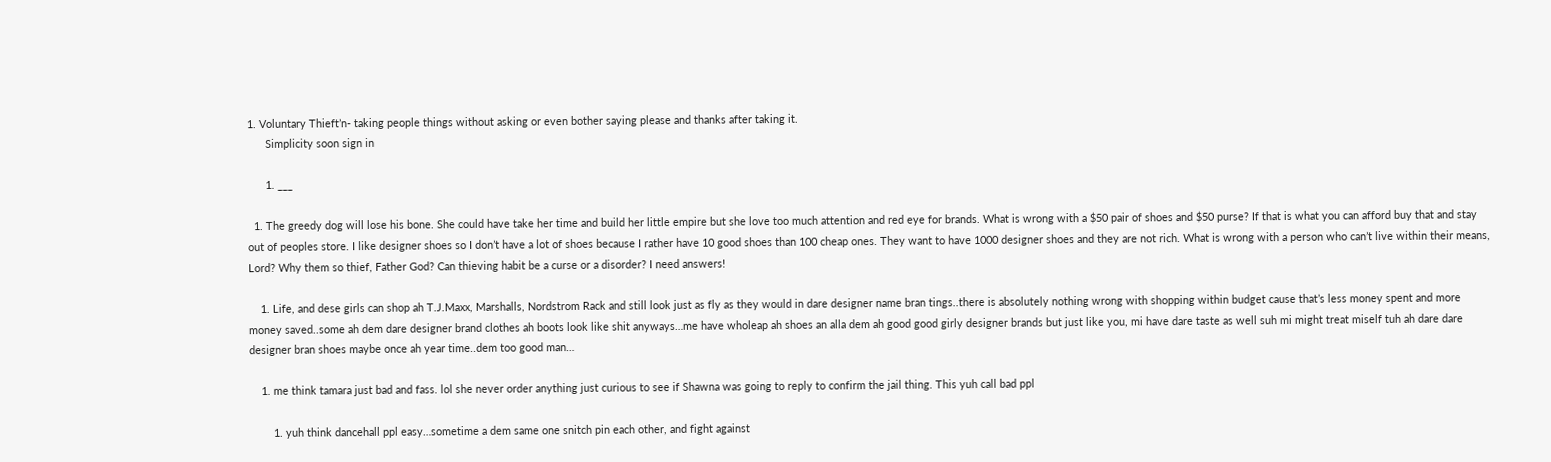1. Voluntary Thieft’n- taking people things without asking or even bother saying please and thanks after taking it.
      Simplicity soon sign in

      1. ___

  1. The greedy dog will lose his bone. She could have take her time and build her little empire but she love too much attention and red eye for brands. What is wrong with a $50 pair of shoes and $50 purse? If that is what you can afford buy that and stay out of peoples store. I like designer shoes so I don’t have a lot of shoes because I rather have 10 good shoes than 100 cheap ones. They want to have 1000 designer shoes and they are not rich. What is wrong with a person who can’t live within their means, Lord? Why them so thief, Father God? Can thieving habit be a curse or a disorder? I need answers!

    1. Life, and dese girls can shop ah T.J.Maxx, Marshalls, Nordstrom Rack and still look just as fly as they would in dare designer name bran tings..there is absolutely nothing wrong with shopping within budget cause that’s less money spent and more money saved..some ah dem dare designer brand clothes ah boots look like shit anyways…me have wholeap ah shoes an alla dem ah good good girly designer brands but just like you, mi have dare taste as well suh mi might treat miself tuh ah dare dare designer bran shoes maybe once ah year time..dem too good man…

    1. me think tamara just bad and fass. lol she never order anything just curious to see if Shawna was going to reply to confirm the jail thing. This yuh call bad ppl

        1. yuh think dancehall ppl easy…sometime a dem same one snitch pin each other, and fight against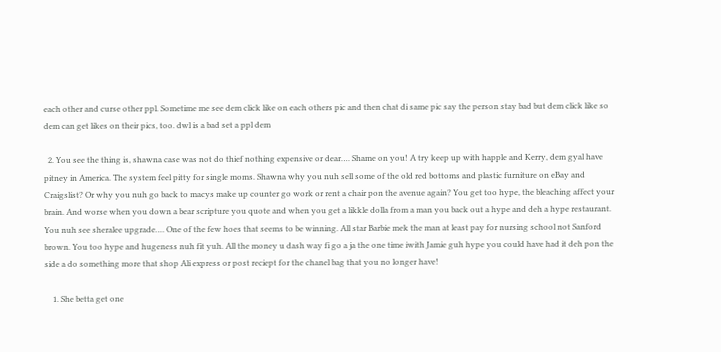each other and curse other ppl. Sometime me see dem click like on each others pic and then chat di same pic say the person stay bad but dem click like so dem can get likes on their pics, too. dwl is a bad set a ppl dem

  2. You see the thing is, shawna case was not do thief nothing expensive or dear…. Shame on you! A try keep up with happle and Kerry, dem gyal have pitney in America. The system feel pitty for single moms. Shawna why you nuh sell some of the old red bottoms and plastic furniture on eBay and Craigslist? Or why you nuh go back to macys make up counter go work or rent a chair pon the avenue again? You get too hype, the bleaching affect your brain. And worse when you down a bear scripture you quote and when you get a likkle dolla from a man you back out a hype and deh a hype restaurant. You nuh see sheralee upgrade…. One of the few hoes that seems to be winning. All star Barbie mek the man at least pay for nursing school not Sanford brown. You too hype and hugeness nuh fit yuh. All the money u dash way fi go a ja the one time iwith Jamie guh hype you could have had it deh pon the side a do something more that shop Ali express or post reciept for the chanel bag that you no longer have!

    1. She betta get one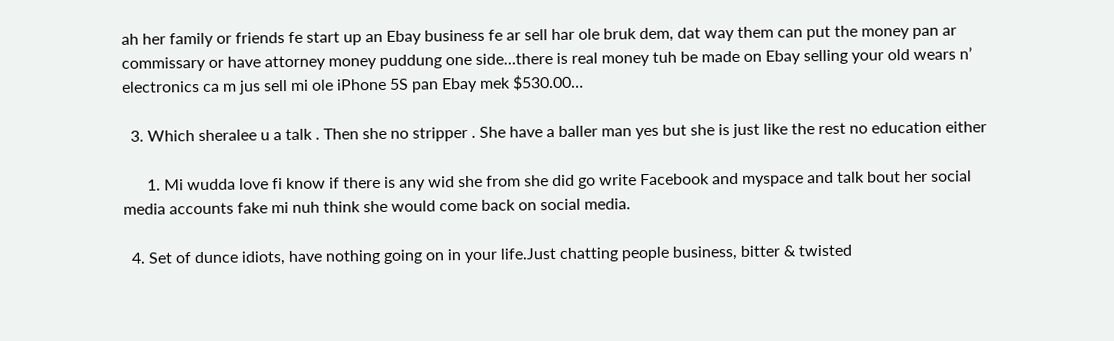ah her family or friends fe start up an Ebay business fe ar sell har ole bruk dem, dat way them can put the money pan ar commissary or have attorney money puddung one side…there is real money tuh be made on Ebay selling your old wears n’ electronics ca m jus sell mi ole iPhone 5S pan Ebay mek $530.00…

  3. Which sheralee u a talk . Then she no stripper . She have a baller man yes but she is just like the rest no education either

      1. Mi wudda love fi know if there is any wid she from she did go write Facebook and myspace and talk bout her social media accounts fake mi nuh think she would come back on social media.

  4. Set of dunce idiots, have nothing going on in your life.Just chatting people business, bitter & twisted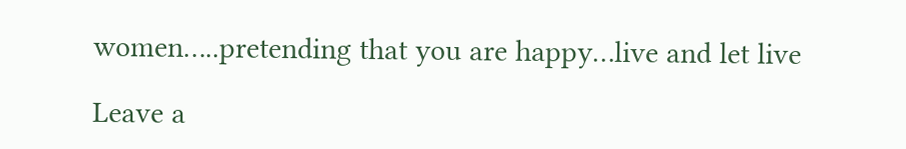women…..pretending that you are happy…live and let live

Leave a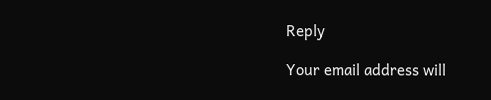Reply

Your email address will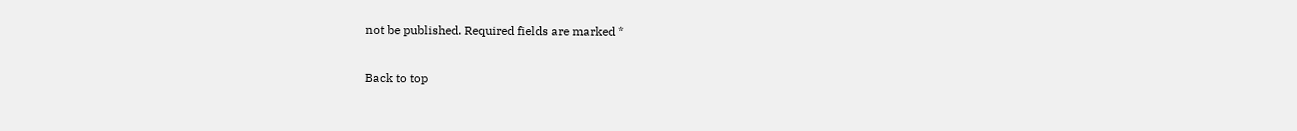not be published. Required fields are marked *

Back to top